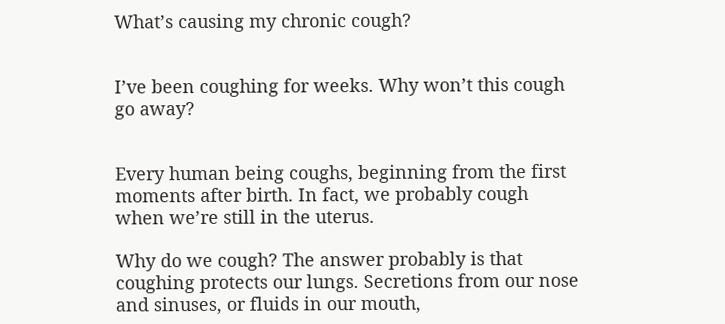What’s causing my chronic cough?


I’ve been coughing for weeks. Why won’t this cough go away?


Every human being coughs, beginning from the first moments after birth. In fact, we probably cough when we’re still in the uterus.

Why do we cough? The answer probably is that coughing protects our lungs. Secretions from our nose and sinuses, or fluids in our mouth,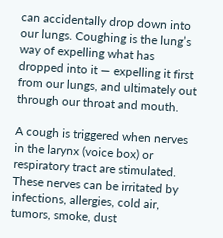can accidentally drop down into our lungs. Coughing is the lung’s way of expelling what has dropped into it — expelling it first from our lungs, and ultimately out through our throat and mouth.

A cough is triggered when nerves in the larynx (voice box) or respiratory tract are stimulated. These nerves can be irritated by infections, allergies, cold air, tumors, smoke, dust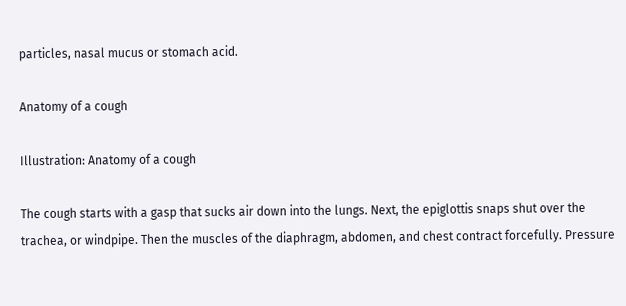particles, nasal mucus or stomach acid.

Anatomy of a cough

Illustration: Anatomy of a cough

The cough starts with a gasp that sucks air down into the lungs. Next, the epiglottis snaps shut over the trachea, or windpipe. Then the muscles of the diaphragm, abdomen, and chest contract forcefully. Pressure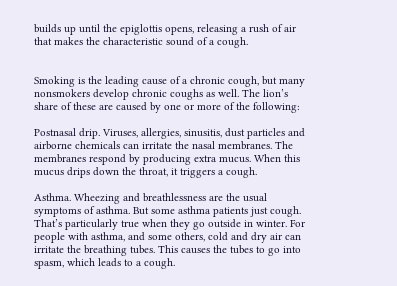builds up until the epiglottis opens, releasing a rush of air that makes the characteristic sound of a cough.


Smoking is the leading cause of a chronic cough, but many nonsmokers develop chronic coughs as well. The lion’s share of these are caused by one or more of the following:

Postnasal drip. Viruses, allergies, sinusitis, dust particles and airborne chemicals can irritate the nasal membranes. The membranes respond by producing extra mucus. When this mucus drips down the throat, it triggers a cough.

Asthma. Wheezing and breathlessness are the usual symptoms of asthma. But some asthma patients just cough. That’s particularly true when they go outside in winter. For people with asthma, and some others, cold and dry air can irritate the breathing tubes. This causes the tubes to go into spasm, which leads to a cough.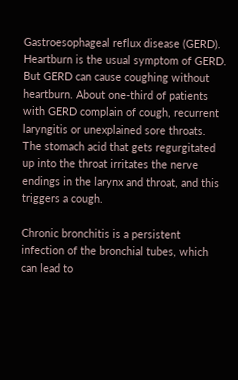Gastroesophageal reflux disease (GERD). Heartburn is the usual symptom of GERD. But GERD can cause coughing without heartburn. About one-third of patients with GERD complain of cough, recurrent laryngitis or unexplained sore throats. The stomach acid that gets regurgitated up into the throat irritates the nerve endings in the larynx and throat, and this triggers a cough.

Chronic bronchitis is a persistent infection of the bronchial tubes, which can lead to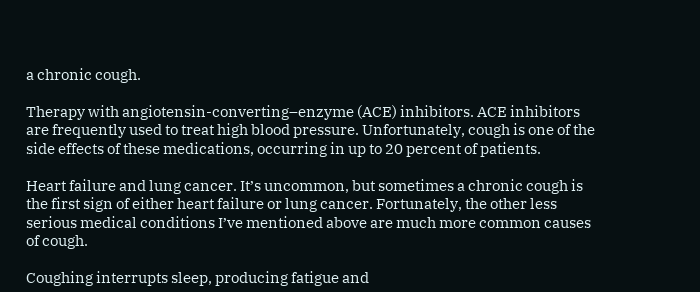a chronic cough.

Therapy with angiotensin-converting–enzyme (ACE) inhibitors. ACE inhibitors are frequently used to treat high blood pressure. Unfortunately, cough is one of the side effects of these medications, occurring in up to 20 percent of patients.

Heart failure and lung cancer. It’s uncommon, but sometimes a chronic cough is the first sign of either heart failure or lung cancer. Fortunately, the other less serious medical conditions I’ve mentioned above are much more common causes of cough.

Coughing interrupts sleep, producing fatigue and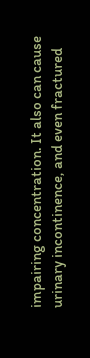impairing concentration. It also can cause urinary incontinence, and even fractured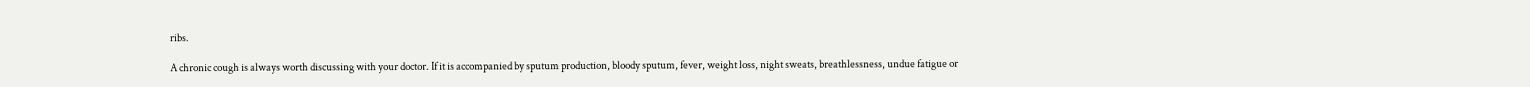ribs.

A chronic cough is always worth discussing with your doctor. If it is accompanied by sputum production, bloody sputum, fever, weight loss, night sweats, breathlessness, undue fatigue or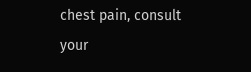chest pain, consult your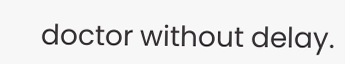doctor without delay.